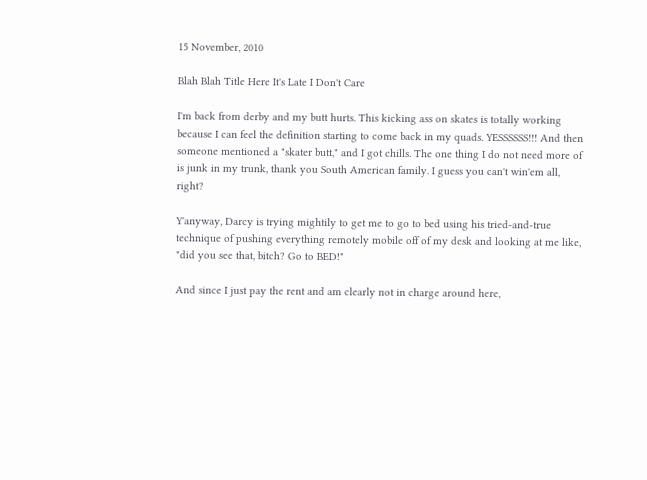15 November, 2010

Blah Blah Title Here It's Late I Don't Care

I'm back from derby and my butt hurts. This kicking ass on skates is totally working because I can feel the definition starting to come back in my quads. YESSSSSS!!! And then someone mentioned a "skater butt," and I got chills. The one thing I do not need more of is junk in my trunk, thank you South American family. I guess you can't win'em all, right?

Y'anyway, Darcy is trying mightily to get me to go to bed using his tried-and-true technique of pushing everything remotely mobile off of my desk and looking at me like, "did you see that, bitch? Go to BED!"

And since I just pay the rent and am clearly not in charge around here,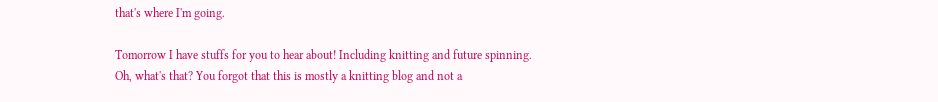that's where I'm going.

Tomorrow I have stuffs for you to hear about! Including knitting and future spinning. Oh, what's that? You forgot that this is mostly a knitting blog and not a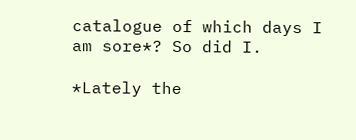catalogue of which days I am sore*? So did I.

*Lately the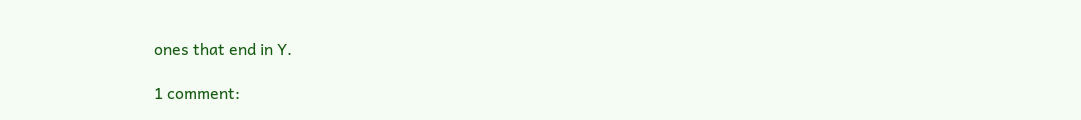ones that end in Y.

1 comment: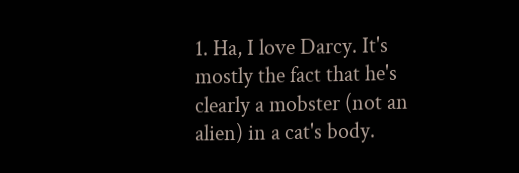1. Ha, I love Darcy. It's mostly the fact that he's clearly a mobster (not an alien) in a cat's body.